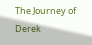The Journey of Derek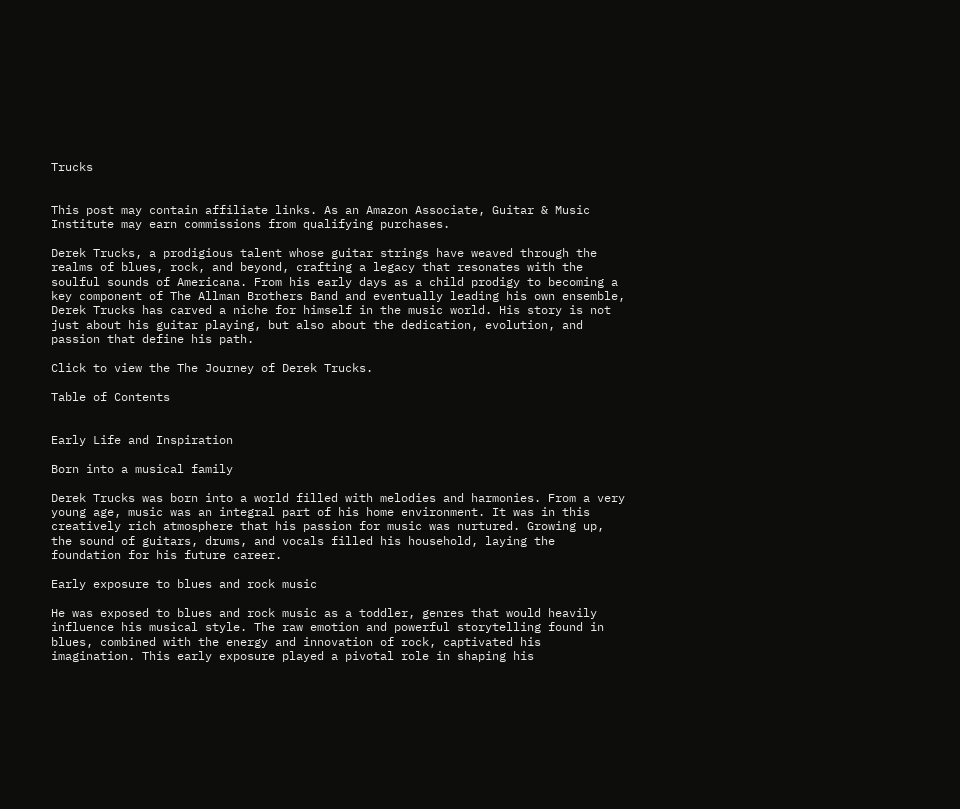Trucks


This post may contain affiliate links. As an Amazon Associate, Guitar & Music Institute may earn commissions from qualifying purchases.

Derek Trucks, a prodigious talent whose guitar strings have weaved through the realms of blues, rock, and beyond, crafting a legacy that resonates with the soulful sounds of Americana. From his early days as a child prodigy to becoming a key component of The Allman Brothers Band and eventually leading his own ensemble, Derek Trucks has carved a niche for himself in the music world. His story is not just about his guitar playing, but also about the dedication, evolution, and passion that define his path.

Click to view the The Journey of Derek Trucks.

Table of Contents


Early Life and Inspiration

Born into a musical family

Derek Trucks was born into a world filled with melodies and harmonies. From a very young age, music was an integral part of his home environment. It was in this creatively rich atmosphere that his passion for music was nurtured. Growing up, the sound of guitars, drums, and vocals filled his household, laying the foundation for his future career.

Early exposure to blues and rock music

He was exposed to blues and rock music as a toddler, genres that would heavily influence his musical style. The raw emotion and powerful storytelling found in blues, combined with the energy and innovation of rock, captivated his imagination. This early exposure played a pivotal role in shaping his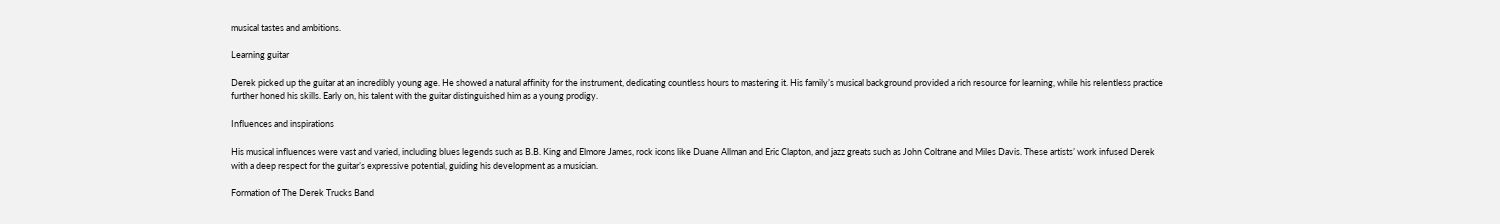musical tastes and ambitions.

Learning guitar

Derek picked up the guitar at an incredibly young age. He showed a natural affinity for the instrument, dedicating countless hours to mastering it. His family’s musical background provided a rich resource for learning, while his relentless practice further honed his skills. Early on, his talent with the guitar distinguished him as a young prodigy.

Influences and inspirations

His musical influences were vast and varied, including blues legends such as B.B. King and Elmore James, rock icons like Duane Allman and Eric Clapton, and jazz greats such as John Coltrane and Miles Davis. These artists’ work infused Derek with a deep respect for the guitar’s expressive potential, guiding his development as a musician.

Formation of The Derek Trucks Band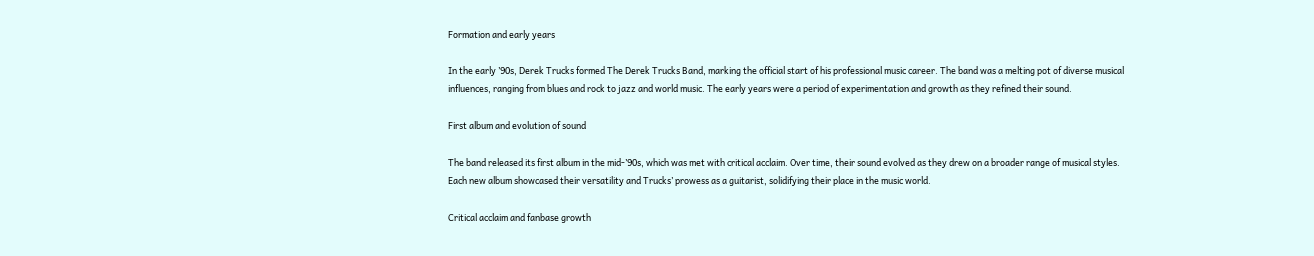Formation and early years

In the early ’90s, Derek Trucks formed The Derek Trucks Band, marking the official start of his professional music career. The band was a melting pot of diverse musical influences, ranging from blues and rock to jazz and world music. The early years were a period of experimentation and growth as they refined their sound.

First album and evolution of sound

The band released its first album in the mid-’90s, which was met with critical acclaim. Over time, their sound evolved as they drew on a broader range of musical styles. Each new album showcased their versatility and Trucks’ prowess as a guitarist, solidifying their place in the music world.

Critical acclaim and fanbase growth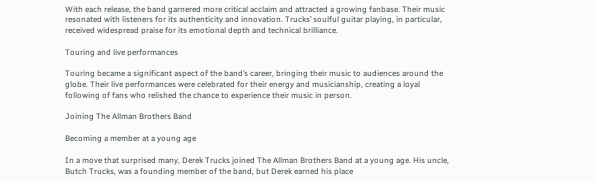With each release, the band garnered more critical acclaim and attracted a growing fanbase. Their music resonated with listeners for its authenticity and innovation. Trucks’ soulful guitar playing, in particular, received widespread praise for its emotional depth and technical brilliance.

Touring and live performances

Touring became a significant aspect of the band’s career, bringing their music to audiences around the globe. Their live performances were celebrated for their energy and musicianship, creating a loyal following of fans who relished the chance to experience their music in person.

Joining The Allman Brothers Band

Becoming a member at a young age

In a move that surprised many, Derek Trucks joined The Allman Brothers Band at a young age. His uncle, Butch Trucks, was a founding member of the band, but Derek earned his place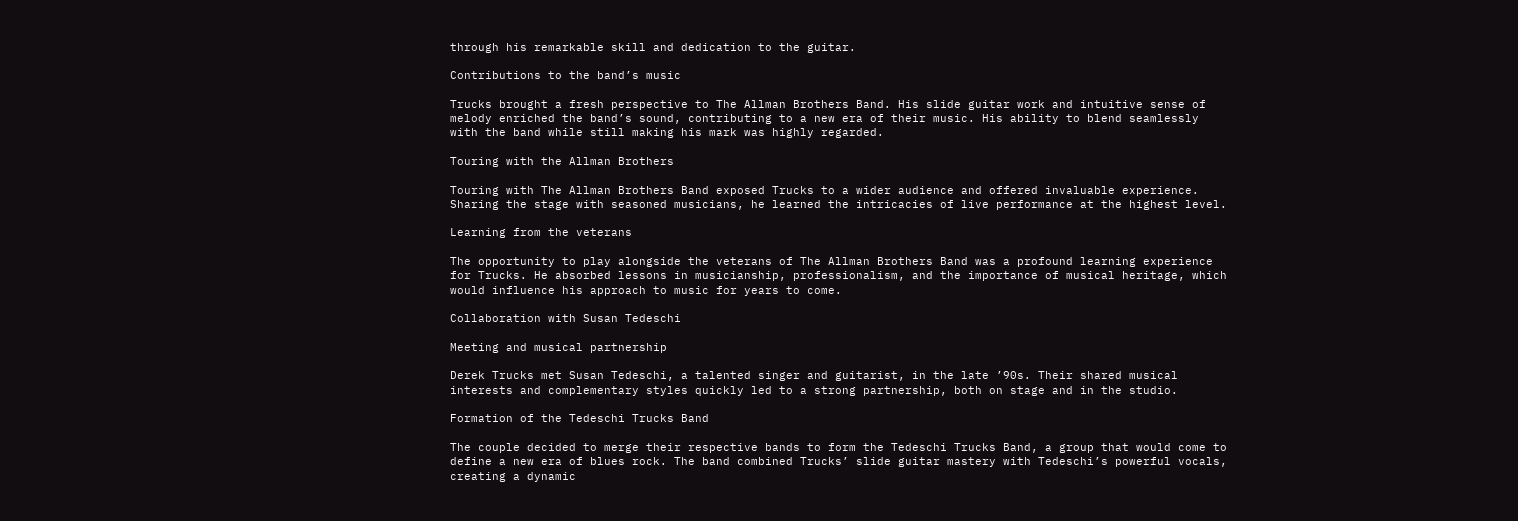through his remarkable skill and dedication to the guitar.

Contributions to the band’s music

Trucks brought a fresh perspective to The Allman Brothers Band. His slide guitar work and intuitive sense of melody enriched the band’s sound, contributing to a new era of their music. His ability to blend seamlessly with the band while still making his mark was highly regarded.

Touring with the Allman Brothers

Touring with The Allman Brothers Band exposed Trucks to a wider audience and offered invaluable experience. Sharing the stage with seasoned musicians, he learned the intricacies of live performance at the highest level.

Learning from the veterans

The opportunity to play alongside the veterans of The Allman Brothers Band was a profound learning experience for Trucks. He absorbed lessons in musicianship, professionalism, and the importance of musical heritage, which would influence his approach to music for years to come.

Collaboration with Susan Tedeschi

Meeting and musical partnership

Derek Trucks met Susan Tedeschi, a talented singer and guitarist, in the late ’90s. Their shared musical interests and complementary styles quickly led to a strong partnership, both on stage and in the studio.

Formation of the Tedeschi Trucks Band

The couple decided to merge their respective bands to form the Tedeschi Trucks Band, a group that would come to define a new era of blues rock. The band combined Trucks’ slide guitar mastery with Tedeschi’s powerful vocals, creating a dynamic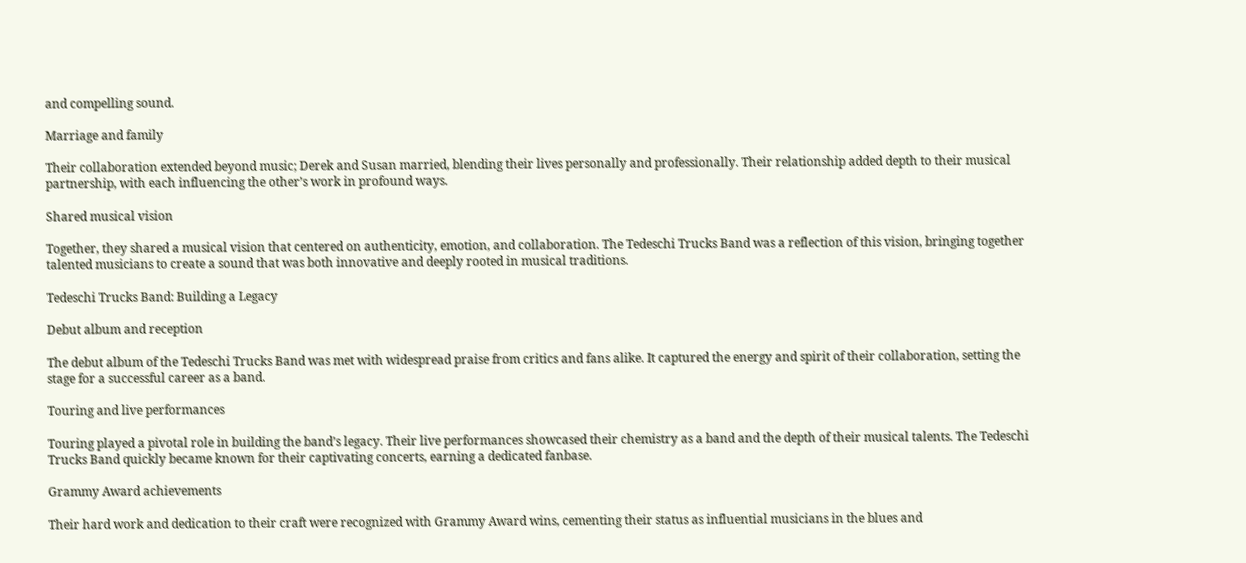and compelling sound.

Marriage and family

Their collaboration extended beyond music; Derek and Susan married, blending their lives personally and professionally. Their relationship added depth to their musical partnership, with each influencing the other’s work in profound ways.

Shared musical vision

Together, they shared a musical vision that centered on authenticity, emotion, and collaboration. The Tedeschi Trucks Band was a reflection of this vision, bringing together talented musicians to create a sound that was both innovative and deeply rooted in musical traditions.

Tedeschi Trucks Band: Building a Legacy

Debut album and reception

The debut album of the Tedeschi Trucks Band was met with widespread praise from critics and fans alike. It captured the energy and spirit of their collaboration, setting the stage for a successful career as a band.

Touring and live performances

Touring played a pivotal role in building the band’s legacy. Their live performances showcased their chemistry as a band and the depth of their musical talents. The Tedeschi Trucks Band quickly became known for their captivating concerts, earning a dedicated fanbase.

Grammy Award achievements

Their hard work and dedication to their craft were recognized with Grammy Award wins, cementing their status as influential musicians in the blues and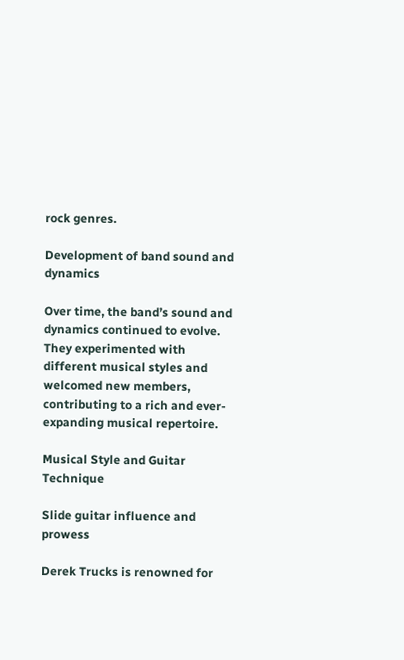rock genres.

Development of band sound and dynamics

Over time, the band’s sound and dynamics continued to evolve. They experimented with different musical styles and welcomed new members, contributing to a rich and ever-expanding musical repertoire.

Musical Style and Guitar Technique

Slide guitar influence and prowess

Derek Trucks is renowned for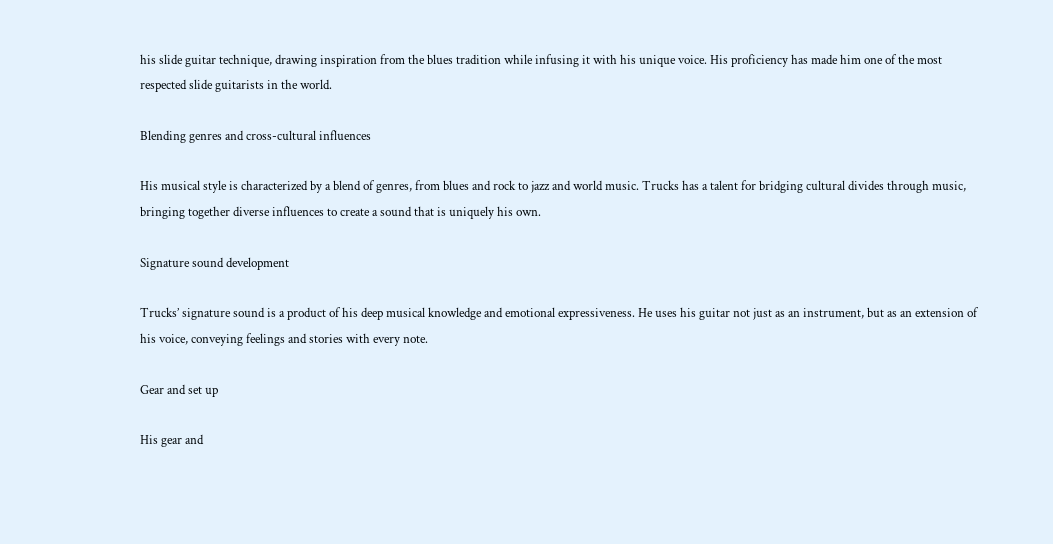his slide guitar technique, drawing inspiration from the blues tradition while infusing it with his unique voice. His proficiency has made him one of the most respected slide guitarists in the world.

Blending genres and cross-cultural influences

His musical style is characterized by a blend of genres, from blues and rock to jazz and world music. Trucks has a talent for bridging cultural divides through music, bringing together diverse influences to create a sound that is uniquely his own.

Signature sound development

Trucks’ signature sound is a product of his deep musical knowledge and emotional expressiveness. He uses his guitar not just as an instrument, but as an extension of his voice, conveying feelings and stories with every note.

Gear and set up

His gear and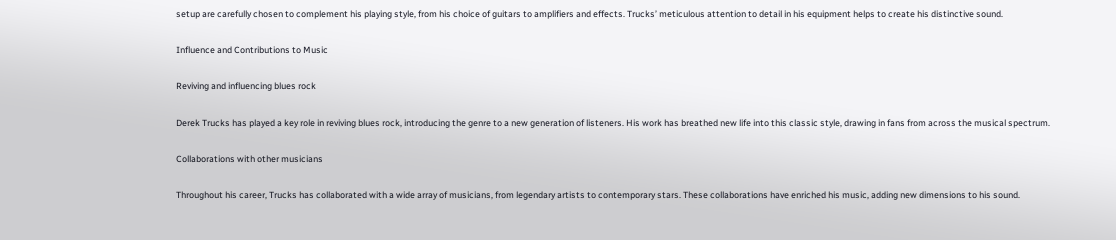setup are carefully chosen to complement his playing style, from his choice of guitars to amplifiers and effects. Trucks’ meticulous attention to detail in his equipment helps to create his distinctive sound.

Influence and Contributions to Music

Reviving and influencing blues rock

Derek Trucks has played a key role in reviving blues rock, introducing the genre to a new generation of listeners. His work has breathed new life into this classic style, drawing in fans from across the musical spectrum.

Collaborations with other musicians

Throughout his career, Trucks has collaborated with a wide array of musicians, from legendary artists to contemporary stars. These collaborations have enriched his music, adding new dimensions to his sound.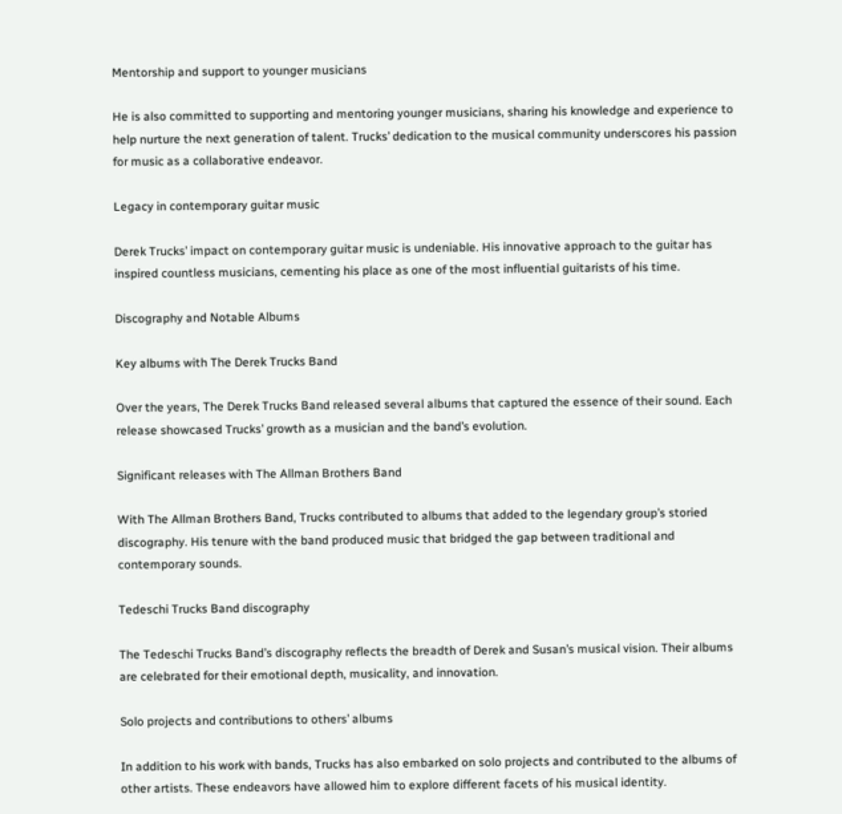Mentorship and support to younger musicians

He is also committed to supporting and mentoring younger musicians, sharing his knowledge and experience to help nurture the next generation of talent. Trucks’ dedication to the musical community underscores his passion for music as a collaborative endeavor.

Legacy in contemporary guitar music

Derek Trucks’ impact on contemporary guitar music is undeniable. His innovative approach to the guitar has inspired countless musicians, cementing his place as one of the most influential guitarists of his time.

Discography and Notable Albums

Key albums with The Derek Trucks Band

Over the years, The Derek Trucks Band released several albums that captured the essence of their sound. Each release showcased Trucks’ growth as a musician and the band’s evolution.

Significant releases with The Allman Brothers Band

With The Allman Brothers Band, Trucks contributed to albums that added to the legendary group’s storied discography. His tenure with the band produced music that bridged the gap between traditional and contemporary sounds.

Tedeschi Trucks Band discography

The Tedeschi Trucks Band’s discography reflects the breadth of Derek and Susan’s musical vision. Their albums are celebrated for their emotional depth, musicality, and innovation.

Solo projects and contributions to others’ albums

In addition to his work with bands, Trucks has also embarked on solo projects and contributed to the albums of other artists. These endeavors have allowed him to explore different facets of his musical identity.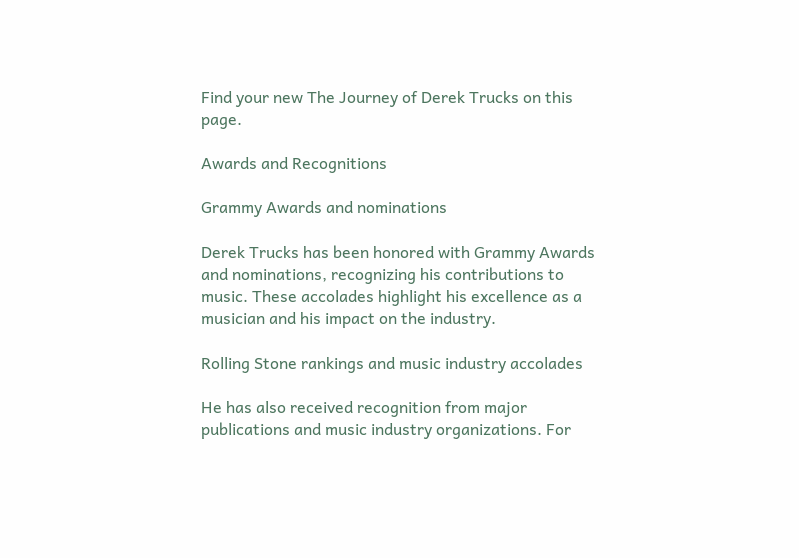Find your new The Journey of Derek Trucks on this page.

Awards and Recognitions

Grammy Awards and nominations

Derek Trucks has been honored with Grammy Awards and nominations, recognizing his contributions to music. These accolades highlight his excellence as a musician and his impact on the industry.

Rolling Stone rankings and music industry accolades

He has also received recognition from major publications and music industry organizations. For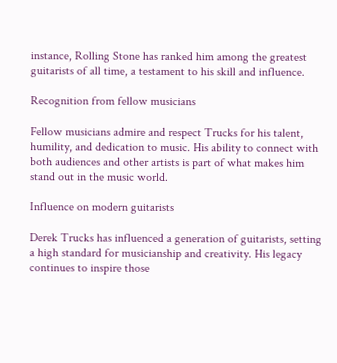instance, Rolling Stone has ranked him among the greatest guitarists of all time, a testament to his skill and influence.

Recognition from fellow musicians

Fellow musicians admire and respect Trucks for his talent, humility, and dedication to music. His ability to connect with both audiences and other artists is part of what makes him stand out in the music world.

Influence on modern guitarists

Derek Trucks has influenced a generation of guitarists, setting a high standard for musicianship and creativity. His legacy continues to inspire those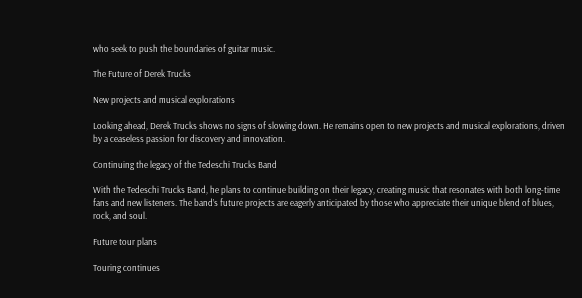who seek to push the boundaries of guitar music.

The Future of Derek Trucks

New projects and musical explorations

Looking ahead, Derek Trucks shows no signs of slowing down. He remains open to new projects and musical explorations, driven by a ceaseless passion for discovery and innovation.

Continuing the legacy of the Tedeschi Trucks Band

With the Tedeschi Trucks Band, he plans to continue building on their legacy, creating music that resonates with both long-time fans and new listeners. The band’s future projects are eagerly anticipated by those who appreciate their unique blend of blues, rock, and soul.

Future tour plans

Touring continues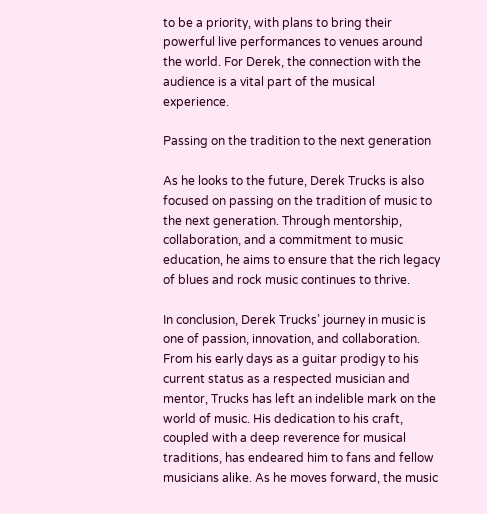to be a priority, with plans to bring their powerful live performances to venues around the world. For Derek, the connection with the audience is a vital part of the musical experience.

Passing on the tradition to the next generation

As he looks to the future, Derek Trucks is also focused on passing on the tradition of music to the next generation. Through mentorship, collaboration, and a commitment to music education, he aims to ensure that the rich legacy of blues and rock music continues to thrive.

In conclusion, Derek Trucks’ journey in music is one of passion, innovation, and collaboration. From his early days as a guitar prodigy to his current status as a respected musician and mentor, Trucks has left an indelible mark on the world of music. His dedication to his craft, coupled with a deep reverence for musical traditions, has endeared him to fans and fellow musicians alike. As he moves forward, the music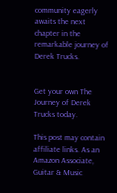community eagerly awaits the next chapter in the remarkable journey of Derek Trucks.


Get your own The Journey of Derek Trucks today.

This post may contain affiliate links. As an Amazon Associate, Guitar & Music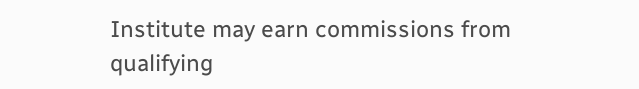Institute may earn commissions from qualifying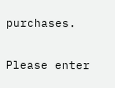purchases.


Please enter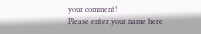your comment!
Please enter your name here